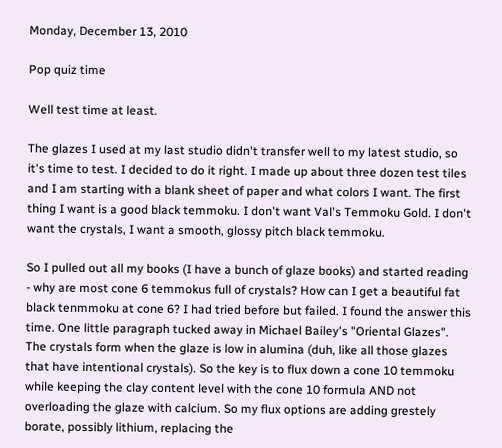Monday, December 13, 2010

Pop quiz time

Well test time at least.

The glazes I used at my last studio didn't transfer well to my latest studio, so it's time to test. I decided to do it right. I made up about three dozen test tiles and I am starting with a blank sheet of paper and what colors I want. The first thing I want is a good black temmoku. I don't want Val's Temmoku Gold. I don't want the crystals, I want a smooth, glossy pitch black temmoku.

So I pulled out all my books (I have a bunch of glaze books) and started reading - why are most cone 6 temmokus full of crystals? How can I get a beautiful fat black tenmmoku at cone 6? I had tried before but failed. I found the answer this time. One little paragraph tucked away in Michael Bailey's "Oriental Glazes". The crystals form when the glaze is low in alumina (duh, like all those glazes that have intentional crystals). So the key is to flux down a cone 10 temmoku while keeping the clay content level with the cone 10 formula AND not overloading the glaze with calcium. So my flux options are adding grestely borate, possibly lithium, replacing the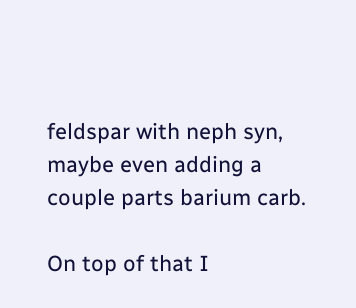feldspar with neph syn, maybe even adding a couple parts barium carb.

On top of that I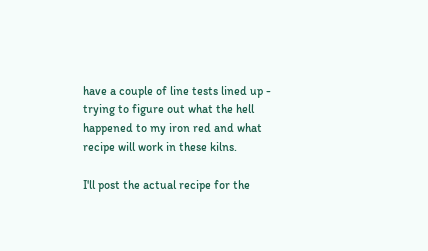have a couple of line tests lined up - trying to figure out what the hell happened to my iron red and what recipe will work in these kilns.

I'll post the actual recipe for the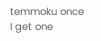temmoku once I get one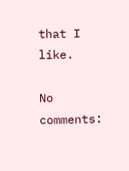that I like.

No comments: